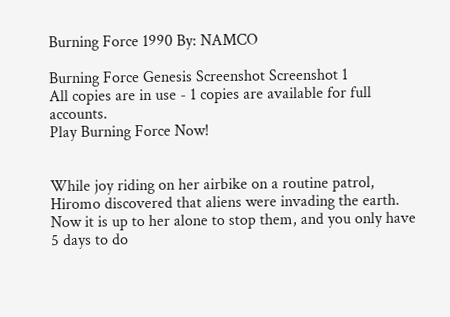Burning Force 1990 By: NAMCO

Burning Force Genesis Screenshot Screenshot 1
All copies are in use - 1 copies are available for full accounts.
Play Burning Force Now!


While joy riding on her airbike on a routine patrol, Hiromo discovered that aliens were invading the earth. Now it is up to her alone to stop them, and you only have 5 days to do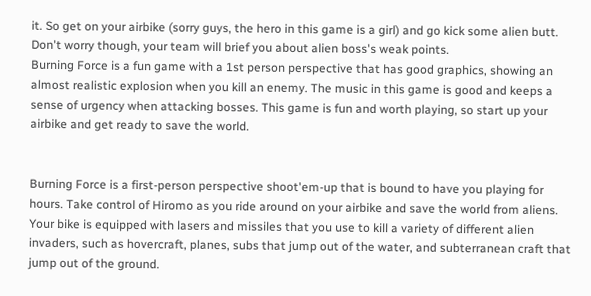it. So get on your airbike (sorry guys, the hero in this game is a girl) and go kick some alien butt. Don't worry though, your team will brief you about alien boss's weak points.
Burning Force is a fun game with a 1st person perspective that has good graphics, showing an almost realistic explosion when you kill an enemy. The music in this game is good and keeps a sense of urgency when attacking bosses. This game is fun and worth playing, so start up your airbike and get ready to save the world.


Burning Force is a first-person perspective shoot'em-up that is bound to have you playing for hours. Take control of Hiromo as you ride around on your airbike and save the world from aliens. Your bike is equipped with lasers and missiles that you use to kill a variety of different alien invaders, such as hovercraft, planes, subs that jump out of the water, and subterranean craft that jump out of the ground.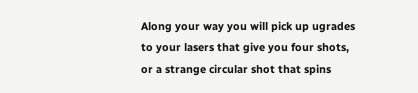Along your way you will pick up ugrades to your lasers that give you four shots, or a strange circular shot that spins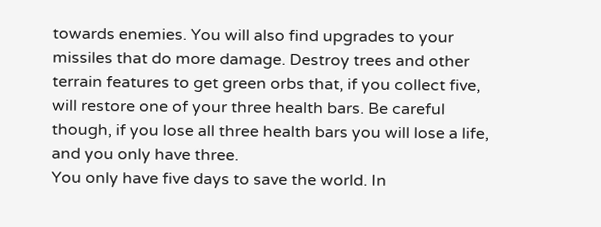towards enemies. You will also find upgrades to your missiles that do more damage. Destroy trees and other terrain features to get green orbs that, if you collect five, will restore one of your three health bars. Be careful though, if you lose all three health bars you will lose a life, and you only have three.
You only have five days to save the world. In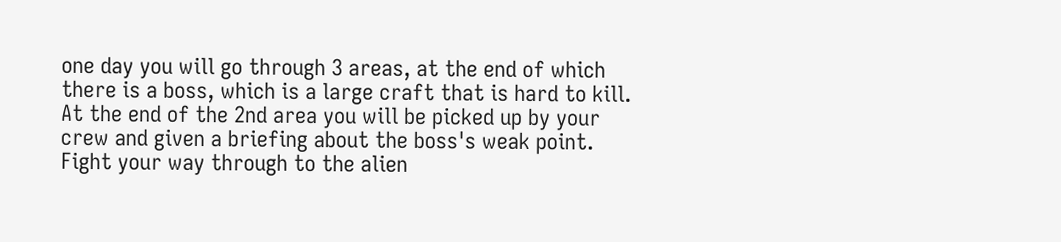one day you will go through 3 areas, at the end of which there is a boss, which is a large craft that is hard to kill. At the end of the 2nd area you will be picked up by your crew and given a briefing about the boss's weak point. Fight your way through to the alien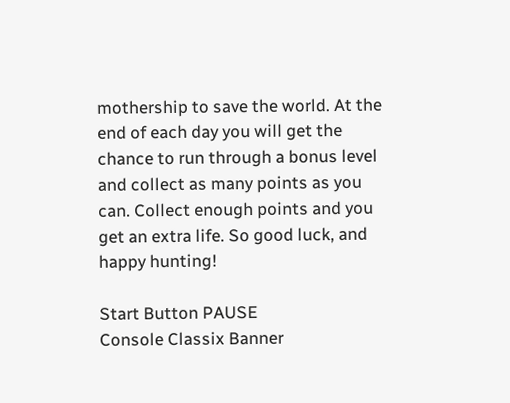mothership to save the world. At the end of each day you will get the chance to run through a bonus level and collect as many points as you can. Collect enough points and you get an extra life. So good luck, and happy hunting!

Start Button PAUSE
Console Classix Banner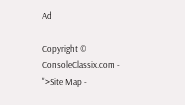Ad

Copyright © ConsoleClassix.com - ">Site Map -